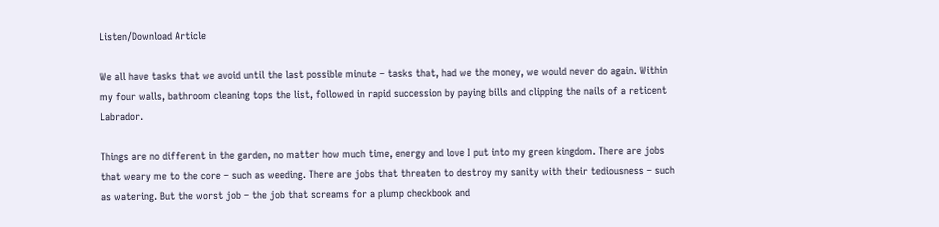Listen/Download Article

We all have tasks that we avoid until the last possible minute – tasks that, had we the money, we would never do again. Within my four walls, bathroom cleaning tops the list, followed in rapid succession by paying bills and clipping the nails of a reticent Labrador.

Things are no different in the garden, no matter how much time, energy and love I put into my green kingdom. There are jobs that weary me to the core – such as weeding. There are jobs that threaten to destroy my sanity with their tediousness – such as watering. But the worst job – the job that screams for a plump checkbook and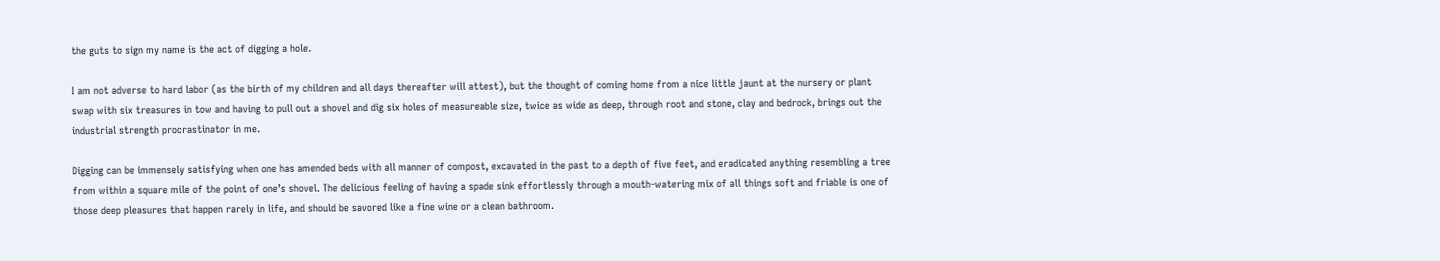the guts to sign my name is the act of digging a hole.

I am not adverse to hard labor (as the birth of my children and all days thereafter will attest), but the thought of coming home from a nice little jaunt at the nursery or plant swap with six treasures in tow and having to pull out a shovel and dig six holes of measureable size, twice as wide as deep, through root and stone, clay and bedrock, brings out the industrial strength procrastinator in me.

Digging can be immensely satisfying when one has amended beds with all manner of compost, excavated in the past to a depth of five feet, and eradicated anything resembling a tree from within a square mile of the point of one’s shovel. The delicious feeling of having a spade sink effortlessly through a mouth-watering mix of all things soft and friable is one of those deep pleasures that happen rarely in life, and should be savored like a fine wine or a clean bathroom.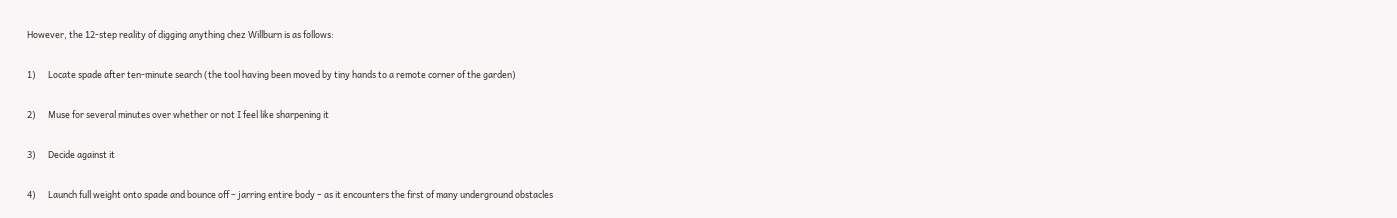However, the 12-step reality of digging anything chez Willburn is as follows:

1)      Locate spade after ten-minute search (the tool having been moved by tiny hands to a remote corner of the garden)

2)      Muse for several minutes over whether or not I feel like sharpening it

3)      Decide against it

4)      Launch full weight onto spade and bounce off – jarring entire body – as it encounters the first of many underground obstacles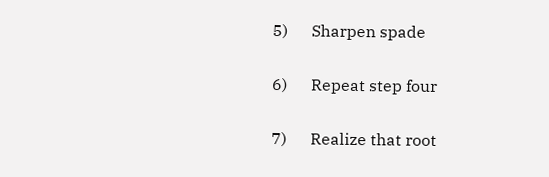5)      Sharpen spade

6)      Repeat step four

7)      Realize that root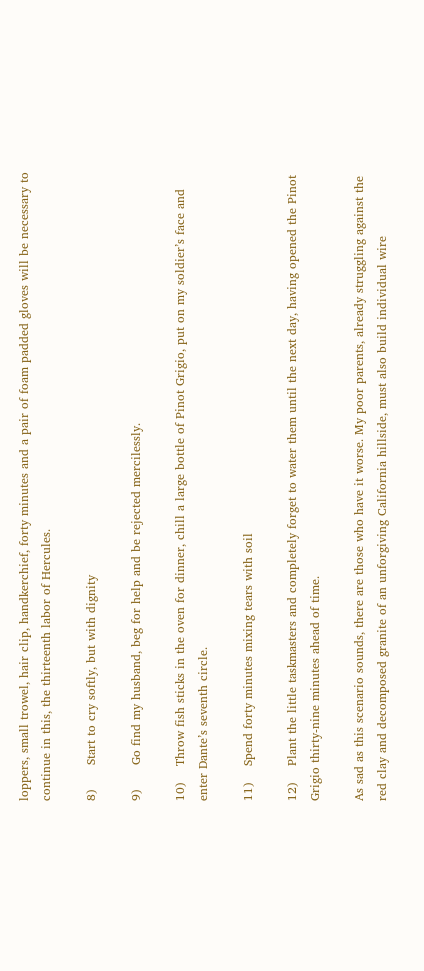loppers, small trowel, hair clip, handkerchief, forty minutes and a pair of foam padded gloves will be necessary to continue in this, the thirteenth labor of Hercules.

8)      Start to cry softly, but with dignity

9)      Go find my husband, beg for help and be rejected mercilessly.

10)    Throw fish sticks in the oven for dinner, chill a large bottle of Pinot Grigio, put on my soldier’s face and enter Dante’s seventh circle.

11)    Spend forty minutes mixing tears with soil

12)    Plant the little taskmasters and completely forget to water them until the next day, having opened the Pinot Grigio thirty-nine minutes ahead of time.

As sad as this scenario sounds, there are those who have it worse. My poor parents, already struggling against the red clay and decomposed granite of an unforgiving California hillside, must also build individual wire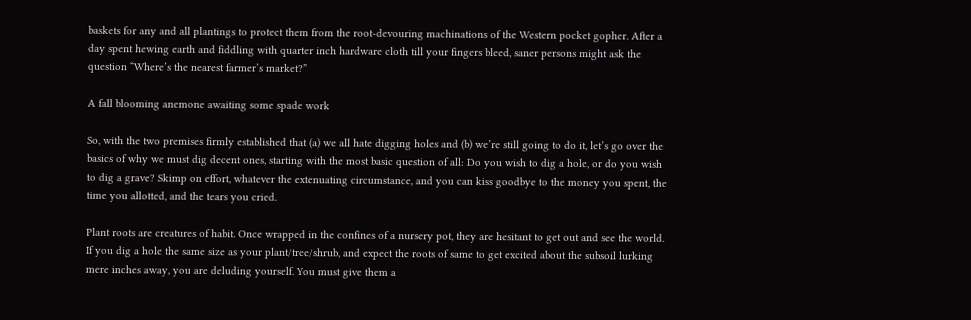baskets for any and all plantings to protect them from the root-devouring machinations of the Western pocket gopher. After a day spent hewing earth and fiddling with quarter inch hardware cloth till your fingers bleed, saner persons might ask the question “Where’s the nearest farmer’s market?”

A fall blooming anemone awaiting some spade work

So, with the two premises firmly established that (a) we all hate digging holes and (b) we’re still going to do it, let’s go over the basics of why we must dig decent ones, starting with the most basic question of all: Do you wish to dig a hole, or do you wish to dig a grave? Skimp on effort, whatever the extenuating circumstance, and you can kiss goodbye to the money you spent, the time you allotted, and the tears you cried.

Plant roots are creatures of habit. Once wrapped in the confines of a nursery pot, they are hesitant to get out and see the world. If you dig a hole the same size as your plant/tree/shrub, and expect the roots of same to get excited about the subsoil lurking mere inches away, you are deluding yourself. You must give them a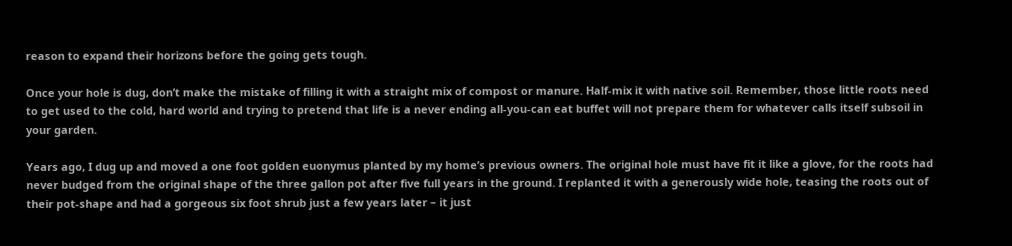reason to expand their horizons before the going gets tough.

Once your hole is dug, don’t make the mistake of filling it with a straight mix of compost or manure. Half-mix it with native soil. Remember, those little roots need to get used to the cold, hard world and trying to pretend that life is a never ending all-you-can eat buffet will not prepare them for whatever calls itself subsoil in your garden.

Years ago, I dug up and moved a one foot golden euonymus planted by my home’s previous owners. The original hole must have fit it like a glove, for the roots had never budged from the original shape of the three gallon pot after five full years in the ground. I replanted it with a generously wide hole, teasing the roots out of their pot-shape and had a gorgeous six foot shrub just a few years later – it just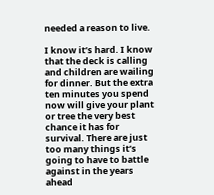needed a reason to live.

I know it’s hard. I know that the deck is calling and children are wailing for dinner. But the extra ten minutes you spend now will give your plant or tree the very best chance it has for survival. There are just too many things it’s going to have to battle against in the years ahead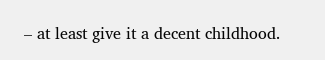– at least give it a decent childhood.